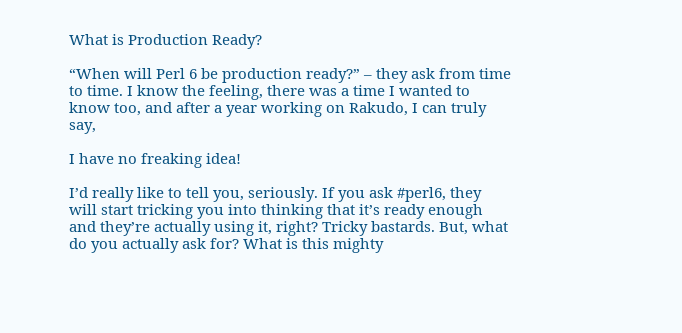What is Production Ready?

“When will Perl 6 be production ready?” – they ask from time to time. I know the feeling, there was a time I wanted to know too, and after a year working on Rakudo, I can truly say,

I have no freaking idea!

I’d really like to tell you, seriously. If you ask #perl6, they will start tricking you into thinking that it’s ready enough and they’re actually using it, right? Tricky bastards. But, what do you actually ask for? What is this mighty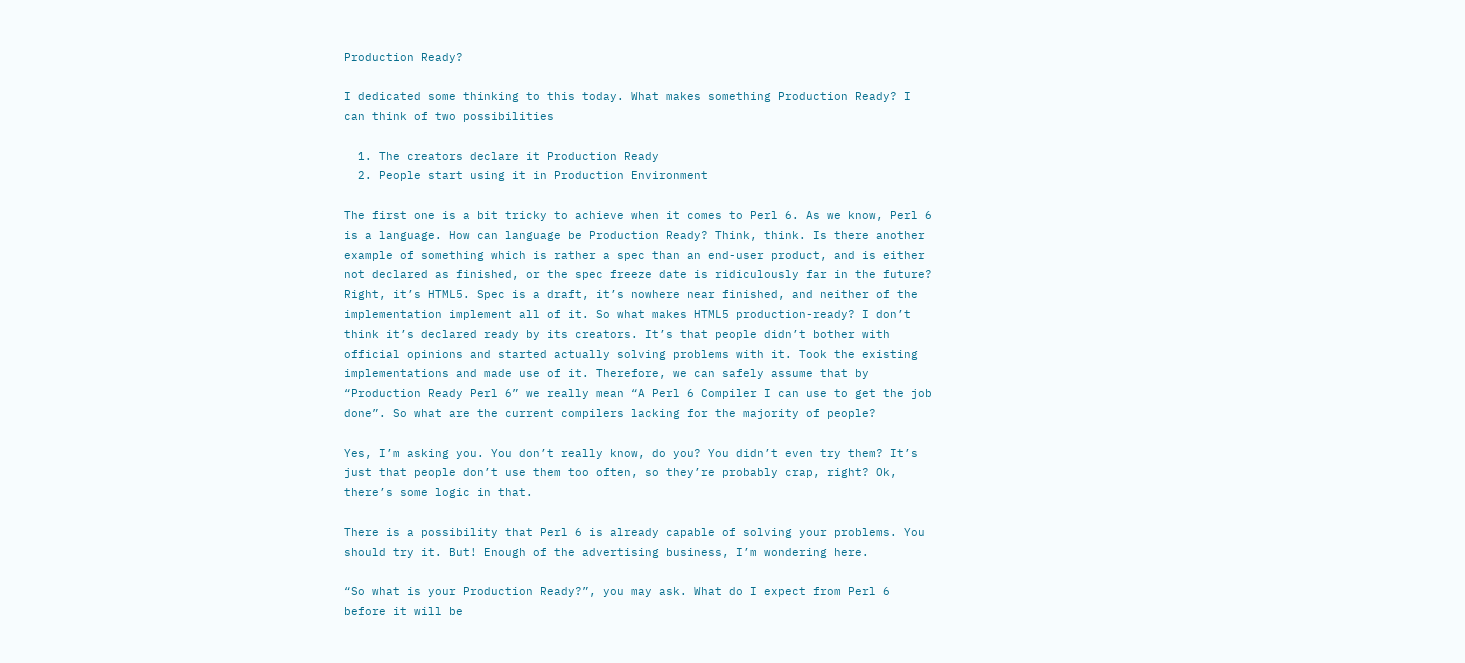Production Ready?

I dedicated some thinking to this today. What makes something Production Ready? I can think of two possibilities

  1. The creators declare it Production Ready
  2. People start using it in Production Environment

The first one is a bit tricky to achieve when it comes to Perl 6. As we know, Perl 6 is a language. How can language be Production Ready? Think, think. Is there another example of something which is rather a spec than an end-user product, and is either not declared as finished, or the spec freeze date is ridiculously far in the future? Right, it’s HTML5. Spec is a draft, it’s nowhere near finished, and neither of the implementation implement all of it. So what makes HTML5 production-ready? I don’t think it’s declared ready by its creators. It’s that people didn’t bother with official opinions and started actually solving problems with it. Took the existing implementations and made use of it. Therefore, we can safely assume that by “Production Ready Perl 6” we really mean “A Perl 6 Compiler I can use to get the job done”. So what are the current compilers lacking for the majority of people?

Yes, I’m asking you. You don’t really know, do you? You didn’t even try them? It’s just that people don’t use them too often, so they’re probably crap, right? Ok, there’s some logic in that.

There is a possibility that Perl 6 is already capable of solving your problems. You should try it. But! Enough of the advertising business, I’m wondering here.

“So what is your Production Ready?”, you may ask. What do I expect from Perl 6 before it will be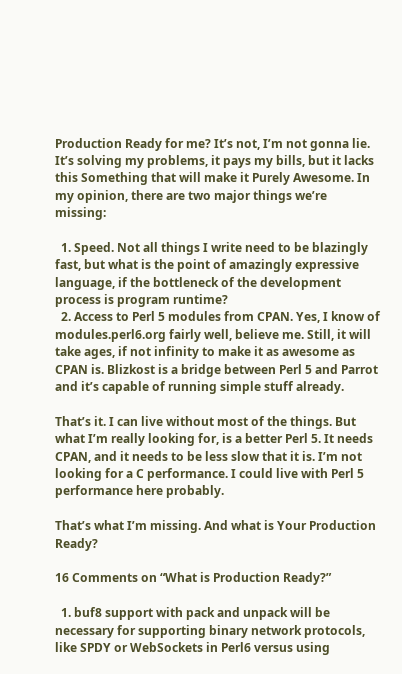Production Ready for me? It’s not, I’m not gonna lie. It’s solving my problems, it pays my bills, but it lacks this Something that will make it Purely Awesome. In my opinion, there are two major things we’re missing:

  1. Speed. Not all things I write need to be blazingly fast, but what is the point of amazingly expressive language, if the bottleneck of the development process is program runtime?
  2. Access to Perl 5 modules from CPAN. Yes, I know of modules.perl6.org fairly well, believe me. Still, it will take ages, if not infinity to make it as awesome as CPAN is. Blizkost is a bridge between Perl 5 and Parrot and it’s capable of running simple stuff already.

That’s it. I can live without most of the things. But what I’m really looking for, is a better Perl 5. It needs CPAN, and it needs to be less slow that it is. I’m not looking for a C performance. I could live with Perl 5 performance here probably.

That’s what I’m missing. And what is Your Production Ready?

16 Comments on “What is Production Ready?”

  1. buf8 support with pack and unpack will be necessary for supporting binary network protocols, like SPDY or WebSockets in Perl6 versus using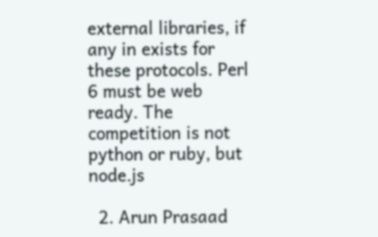external libraries, if any in exists for these protocols. Perl 6 must be web ready. The competition is not python or ruby, but node.js

  2. Arun Prasaad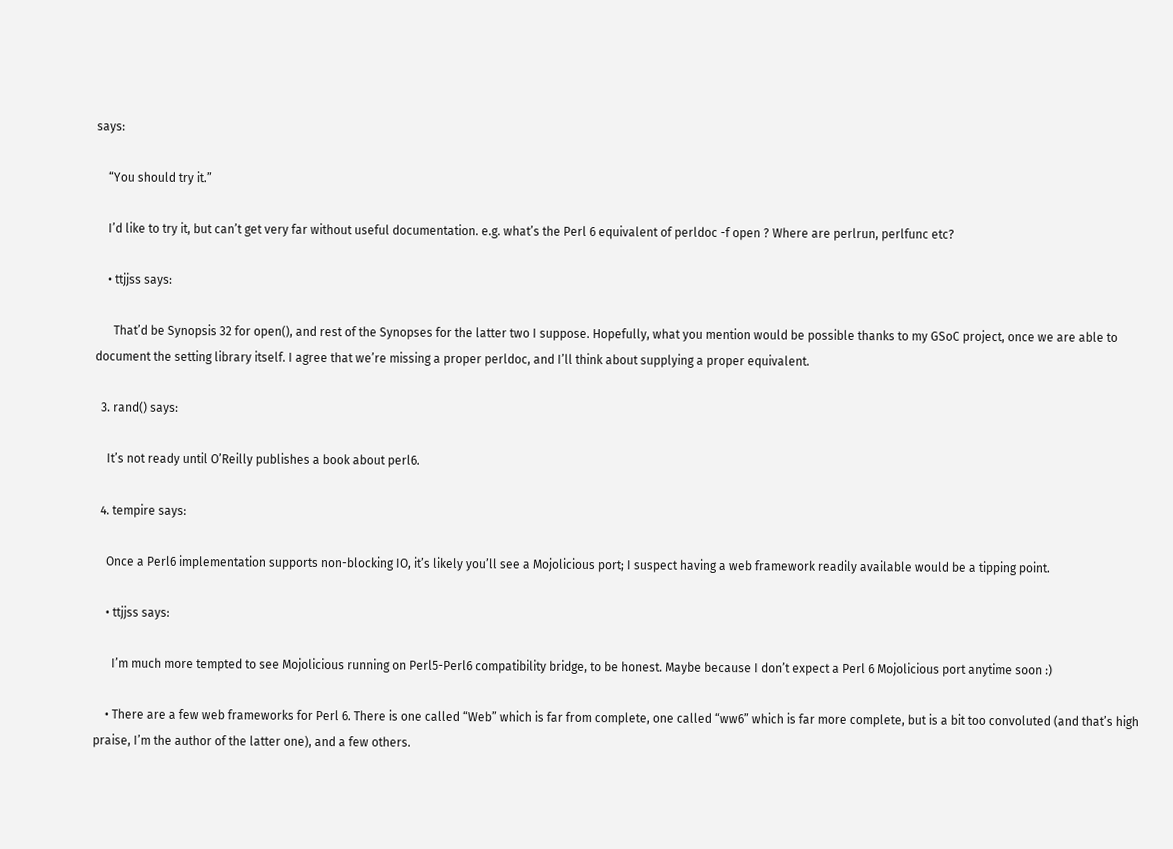says:

    “You should try it.”

    I’d like to try it, but can’t get very far without useful documentation. e.g. what’s the Perl 6 equivalent of perldoc -f open ? Where are perlrun, perlfunc etc?

    • ttjjss says:

      That’d be Synopsis 32 for open(), and rest of the Synopses for the latter two I suppose. Hopefully, what you mention would be possible thanks to my GSoC project, once we are able to document the setting library itself. I agree that we’re missing a proper perldoc, and I’ll think about supplying a proper equivalent.

  3. rand() says:

    It’s not ready until O’Reilly publishes a book about perl6.

  4. tempire says:

    Once a Perl6 implementation supports non-blocking IO, it’s likely you’ll see a Mojolicious port; I suspect having a web framework readily available would be a tipping point.

    • ttjjss says:

      I’m much more tempted to see Mojolicious running on Perl5-Perl6 compatibility bridge, to be honest. Maybe because I don’t expect a Perl 6 Mojolicious port anytime soon :)

    • There are a few web frameworks for Perl 6. There is one called “Web” which is far from complete, one called “ww6” which is far more complete, but is a bit too convoluted (and that’s high praise, I’m the author of the latter one), and a few others.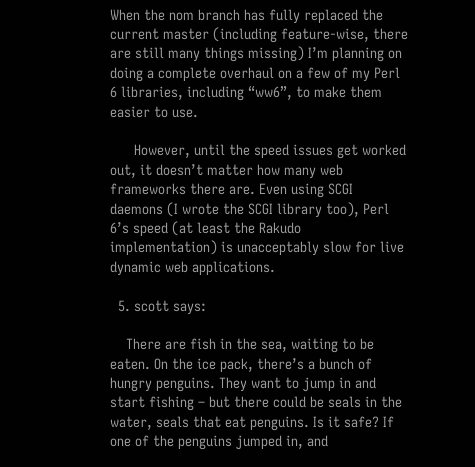When the nom branch has fully replaced the current master (including feature-wise, there are still many things missing) I’m planning on doing a complete overhaul on a few of my Perl 6 libraries, including “ww6”, to make them easier to use.

      However, until the speed issues get worked out, it doesn’t matter how many web frameworks there are. Even using SCGI daemons (I wrote the SCGI library too), Perl 6’s speed (at least the Rakudo implementation) is unacceptably slow for live dynamic web applications.

  5. scott says:

    There are fish in the sea, waiting to be eaten. On the ice pack, there’s a bunch of hungry penguins. They want to jump in and start fishing – but there could be seals in the water, seals that eat penguins. Is it safe? If one of the penguins jumped in, and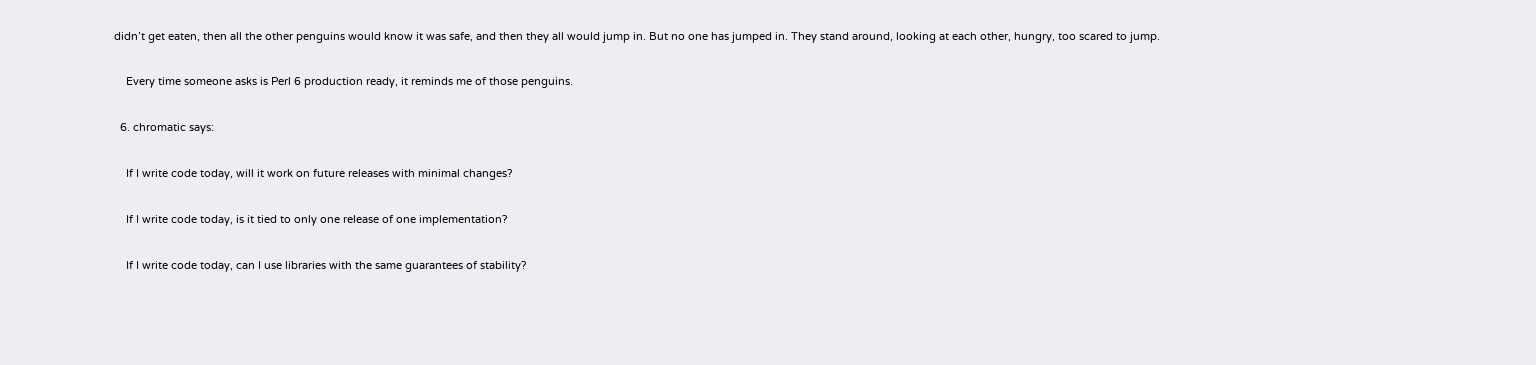didn’t get eaten, then all the other penguins would know it was safe, and then they all would jump in. But no one has jumped in. They stand around, looking at each other, hungry, too scared to jump.

    Every time someone asks is Perl 6 production ready, it reminds me of those penguins.

  6. chromatic says:

    If I write code today, will it work on future releases with minimal changes?

    If I write code today, is it tied to only one release of one implementation?

    If I write code today, can I use libraries with the same guarantees of stability?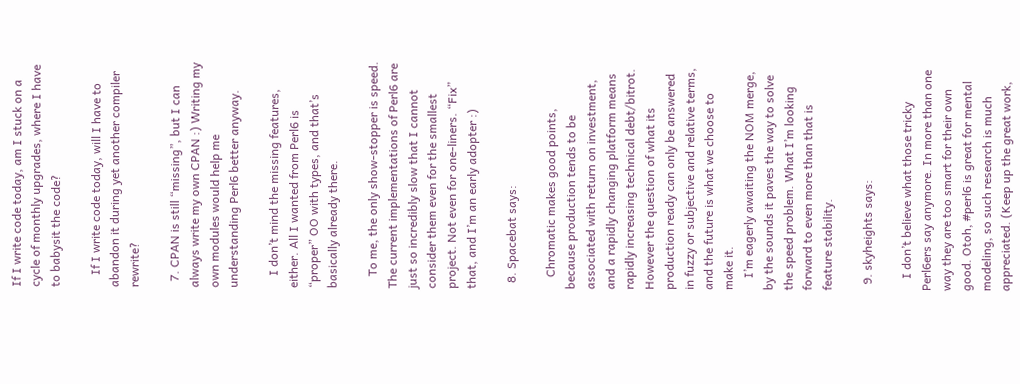If I write code today, am I stuck on a cycle of monthly upgrades, where I have to babysit the code?

    If I write code today, will I have to abandon it during yet another compiler rewrite?

  7. CPAN is still “missing”, but I can always write my own CPAN :) Writing my own modules would help me understanding Perl6 better anyway.

    I don’t mind the missing features, either. All I wanted from Perl6 is “proper” OO with types, and that’s basically already there.

    To me, the only show-stopper is speed. The current implementations of Perl6 are just so incredibly slow that I cannot consider them even for the smallest project. Not even for one-liners. “Fix” that, and I’m an early adopter :)

  8. Spacebat says:

    Chromatic makes good points, because production tends to be associated with return on investment, and a rapidly changing platform means rapidly increasing technical debt/bitrot. However the question of what its production ready can only be answered in fuzzy or subjective and relative terms, and the future is what we choose to make it.
    I’m eagerly awaiting the NOM merge, by the sounds it paves the way to solve the speed problem. What I’m looking forward to even more than that is feature stability.

  9. skyheights says:

    I don’t believe what those tricky Perl6ers say anymore. In more than one way they are too smart for their own good. Otoh, #perl6 is great for mental modeling, so such research is much appreciated. (Keep up the great work,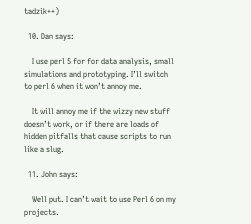tadzik++)

  10. Dan says:

    I use perl 5 for for data analysis, small simulations and prototyping. I’ll switch to perl 6 when it won’t annoy me.

    It will annoy me if the wizzy new stuff doesn’t work, or if there are loads of hidden pitfalls that cause scripts to run like a slug.

  11. John says:

    Well put. I can’t wait to use Perl 6 on my projects.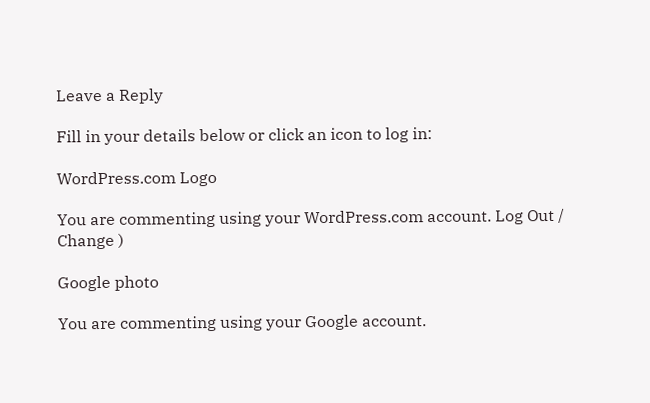Leave a Reply

Fill in your details below or click an icon to log in:

WordPress.com Logo

You are commenting using your WordPress.com account. Log Out /  Change )

Google photo

You are commenting using your Google account.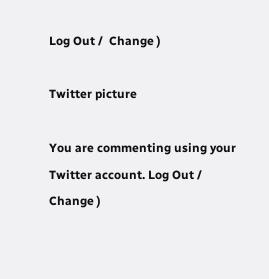Log Out /  Change )

Twitter picture

You are commenting using your Twitter account. Log Out /  Change )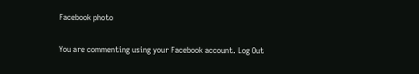Facebook photo

You are commenting using your Facebook account. Log Out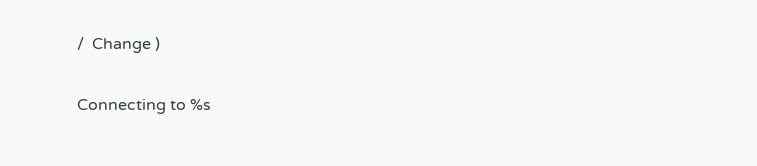/  Change )

Connecting to %s